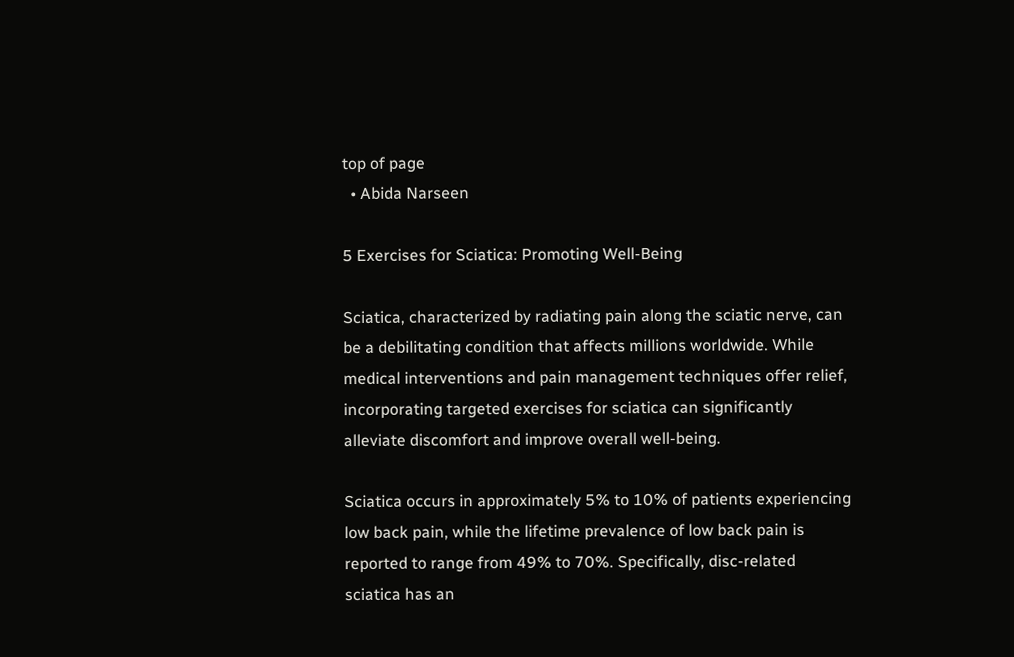top of page
  • Abida Narseen

5 Exercises for Sciatica: Promoting Well-Being

Sciatica, characterized by radiating pain along the sciatic nerve, can be a debilitating condition that affects millions worldwide. While medical interventions and pain management techniques offer relief, incorporating targeted exercises for sciatica can significantly alleviate discomfort and improve overall well-being.

Sciatica occurs in approximately 5% to 10% of patients experiencing low back pain, while the lifetime prevalence of low back pain is reported to range from 49% to 70%. Specifically, disc-related sciatica has an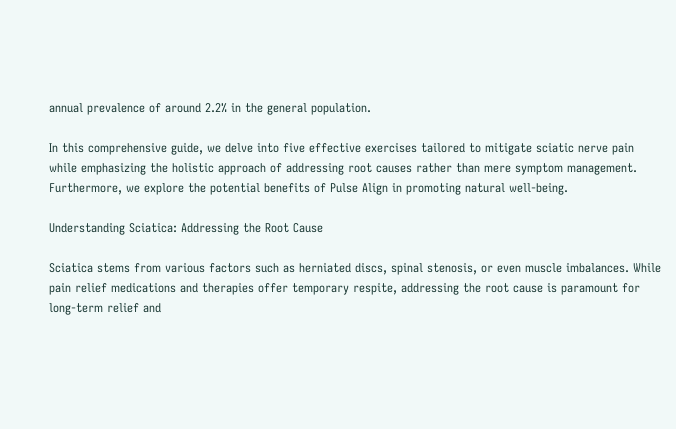annual prevalence of around 2.2% in the general population.

In this comprehensive guide, we delve into five effective exercises tailored to mitigate sciatic nerve pain while emphasizing the holistic approach of addressing root causes rather than mere symptom management. Furthermore, we explore the potential benefits of Pulse Align in promoting natural well-being.

Understanding Sciatica: Addressing the Root Cause

Sciatica stems from various factors such as herniated discs, spinal stenosis, or even muscle imbalances. While pain relief medications and therapies offer temporary respite, addressing the root cause is paramount for long-term relief and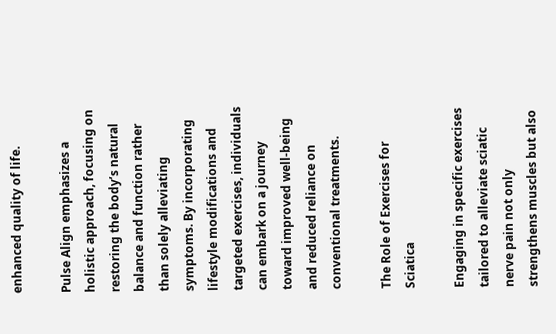enhanced quality of life.

Pulse Align emphasizes a holistic approach, focusing on restoring the body’s natural balance and function rather than solely alleviating symptoms. By incorporating lifestyle modifications and targeted exercises, individuals can embark on a journey toward improved well-being and reduced reliance on conventional treatments.

The Role of Exercises for Sciatica

Engaging in specific exercises tailored to alleviate sciatic nerve pain not only strengthens muscles but also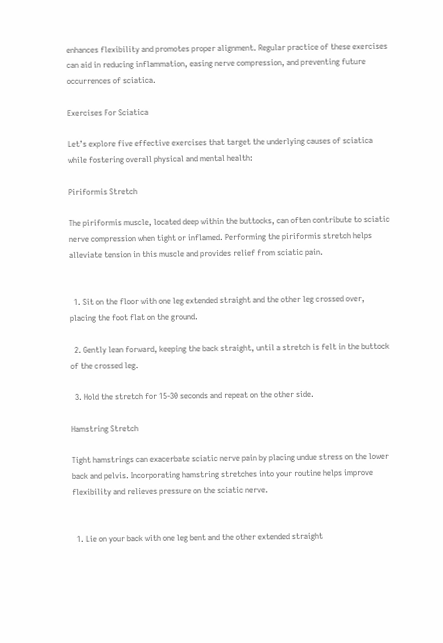enhances flexibility and promotes proper alignment. Regular practice of these exercises can aid in reducing inflammation, easing nerve compression, and preventing future occurrences of sciatica.

Exercises For Sciatica

Let’s explore five effective exercises that target the underlying causes of sciatica while fostering overall physical and mental health:

Piriformis Stretch

The piriformis muscle, located deep within the buttocks, can often contribute to sciatic nerve compression when tight or inflamed. Performing the piriformis stretch helps alleviate tension in this muscle and provides relief from sciatic pain.


  1. Sit on the floor with one leg extended straight and the other leg crossed over, placing the foot flat on the ground.

  2. Gently lean forward, keeping the back straight, until a stretch is felt in the buttock of the crossed leg.

  3. Hold the stretch for 15-30 seconds and repeat on the other side.

Hamstring Stretch

Tight hamstrings can exacerbate sciatic nerve pain by placing undue stress on the lower back and pelvis. Incorporating hamstring stretches into your routine helps improve flexibility and relieves pressure on the sciatic nerve.


  1. Lie on your back with one leg bent and the other extended straight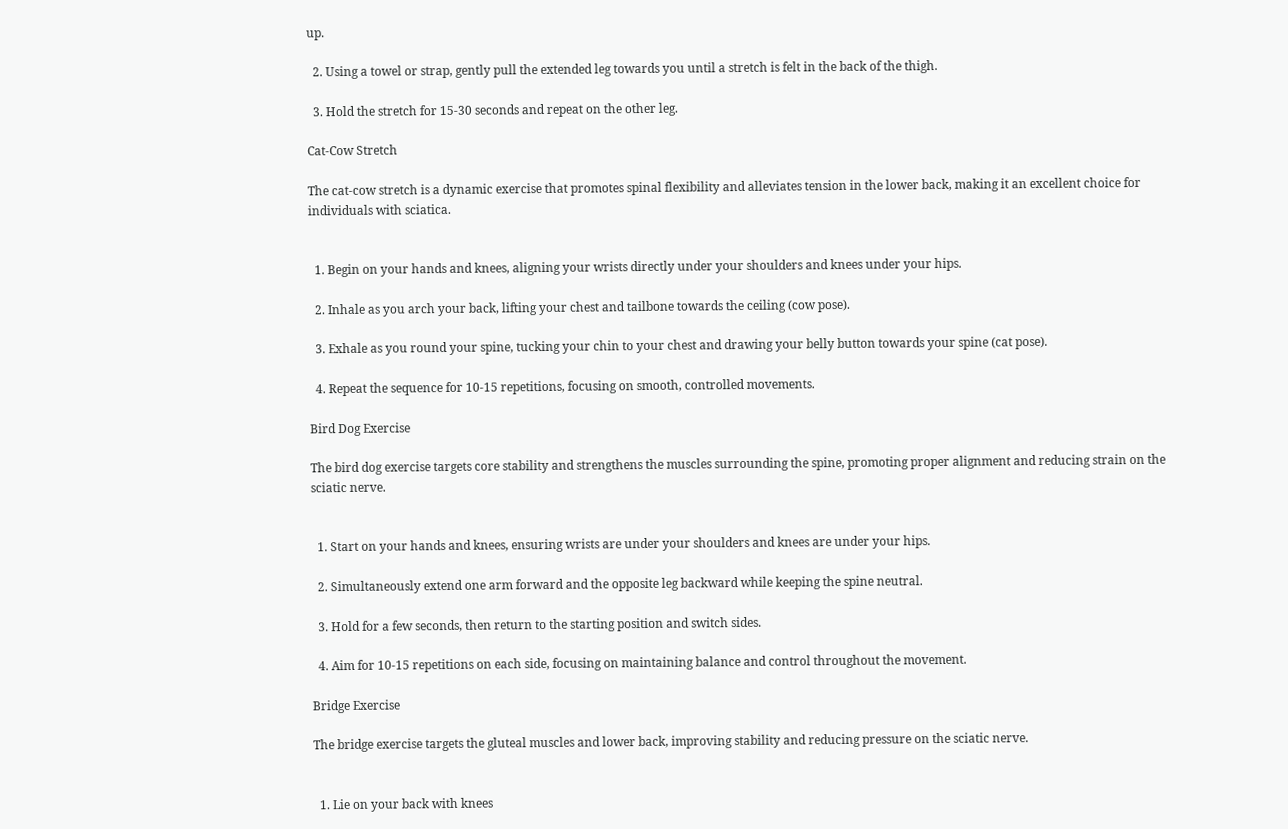up.

  2. Using a towel or strap, gently pull the extended leg towards you until a stretch is felt in the back of the thigh.

  3. Hold the stretch for 15-30 seconds and repeat on the other leg.

Cat-Cow Stretch

The cat-cow stretch is a dynamic exercise that promotes spinal flexibility and alleviates tension in the lower back, making it an excellent choice for individuals with sciatica.


  1. Begin on your hands and knees, aligning your wrists directly under your shoulders and knees under your hips.

  2. Inhale as you arch your back, lifting your chest and tailbone towards the ceiling (cow pose).

  3. Exhale as you round your spine, tucking your chin to your chest and drawing your belly button towards your spine (cat pose).

  4. Repeat the sequence for 10-15 repetitions, focusing on smooth, controlled movements.

Bird Dog Exercise

The bird dog exercise targets core stability and strengthens the muscles surrounding the spine, promoting proper alignment and reducing strain on the sciatic nerve.


  1. Start on your hands and knees, ensuring wrists are under your shoulders and knees are under your hips.

  2. Simultaneously extend one arm forward and the opposite leg backward while keeping the spine neutral.

  3. Hold for a few seconds, then return to the starting position and switch sides.

  4. Aim for 10-15 repetitions on each side, focusing on maintaining balance and control throughout the movement.

Bridge Exercise

The bridge exercise targets the gluteal muscles and lower back, improving stability and reducing pressure on the sciatic nerve.


  1. Lie on your back with knees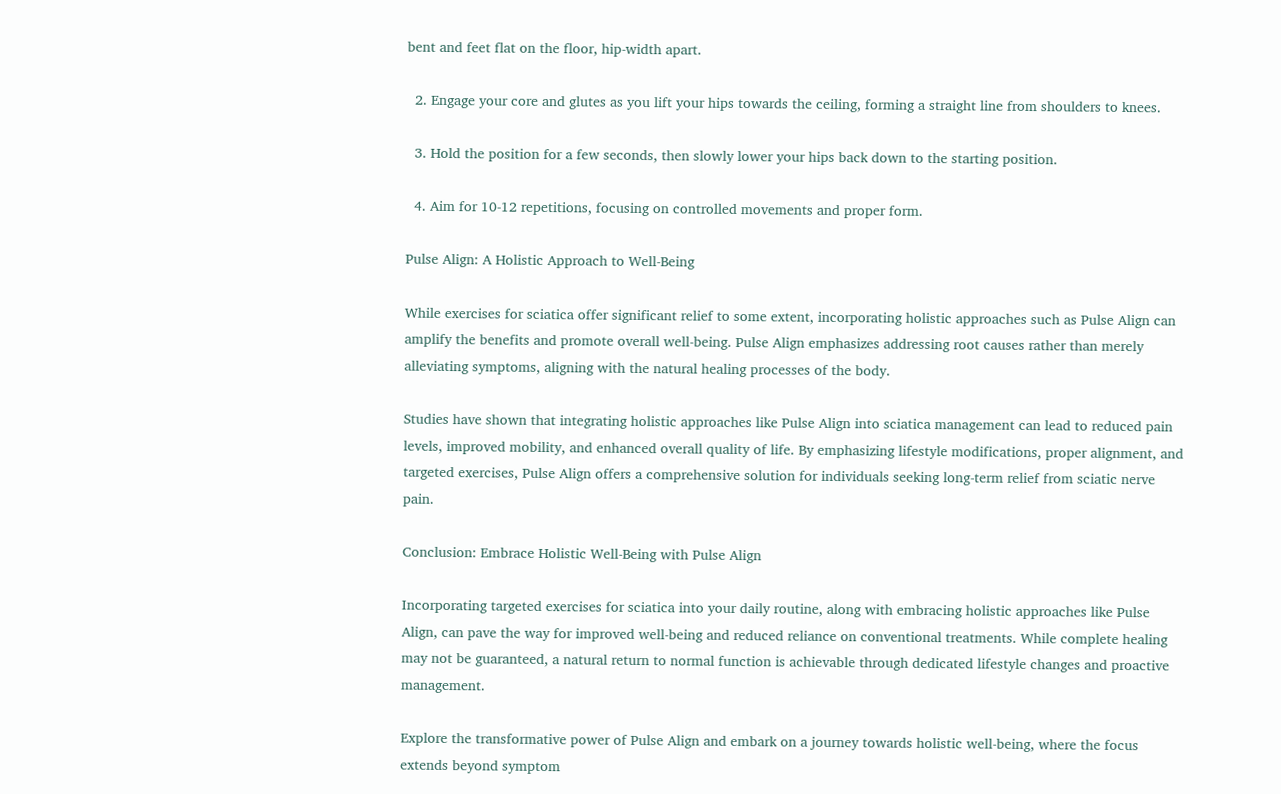bent and feet flat on the floor, hip-width apart.

  2. Engage your core and glutes as you lift your hips towards the ceiling, forming a straight line from shoulders to knees.

  3. Hold the position for a few seconds, then slowly lower your hips back down to the starting position.

  4. Aim for 10-12 repetitions, focusing on controlled movements and proper form.

Pulse Align: A Holistic Approach to Well-Being

While exercises for sciatica offer significant relief to some extent, incorporating holistic approaches such as Pulse Align can amplify the benefits and promote overall well-being. Pulse Align emphasizes addressing root causes rather than merely alleviating symptoms, aligning with the natural healing processes of the body.

Studies have shown that integrating holistic approaches like Pulse Align into sciatica management can lead to reduced pain levels, improved mobility, and enhanced overall quality of life. By emphasizing lifestyle modifications, proper alignment, and targeted exercises, Pulse Align offers a comprehensive solution for individuals seeking long-term relief from sciatic nerve pain.

Conclusion: Embrace Holistic Well-Being with Pulse Align

Incorporating targeted exercises for sciatica into your daily routine, along with embracing holistic approaches like Pulse Align, can pave the way for improved well-being and reduced reliance on conventional treatments. While complete healing may not be guaranteed, a natural return to normal function is achievable through dedicated lifestyle changes and proactive management.

Explore the transformative power of Pulse Align and embark on a journey towards holistic well-being, where the focus extends beyond symptom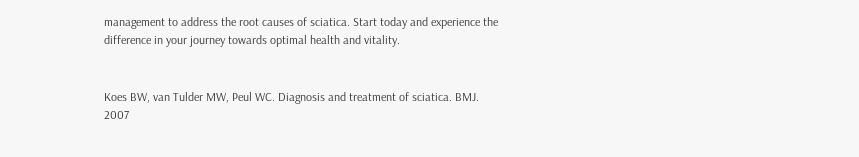management to address the root causes of sciatica. Start today and experience the difference in your journey towards optimal health and vitality.


Koes BW, van Tulder MW, Peul WC. Diagnosis and treatment of sciatica. BMJ. 2007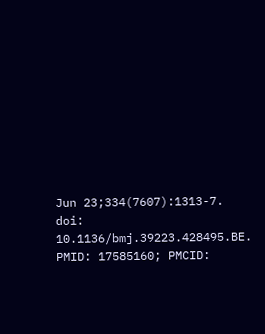Jun 23;334(7607):1313-7. doi: 10.1136/bmj.39223.428495.BE. PMID: 17585160; PMCID: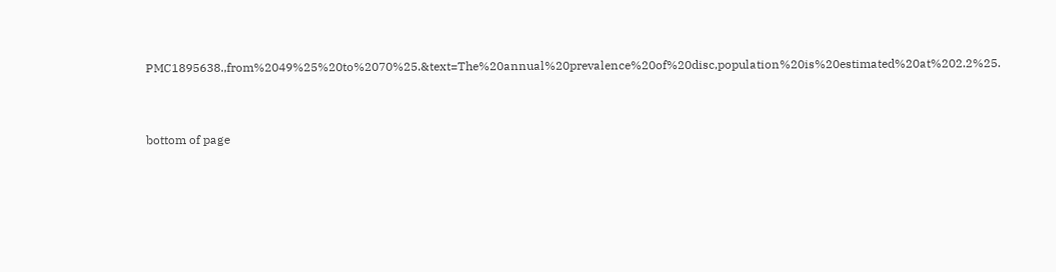PMC1895638.,from%2049%25%20to%2070%25.&text=The%20annual%20prevalence%20of%20disc,population%20is%20estimated%20at%202.2%25.


bottom of page